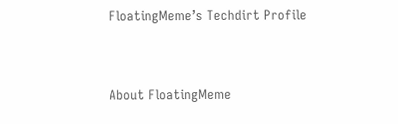FloatingMeme’s Techdirt Profile


About FloatingMeme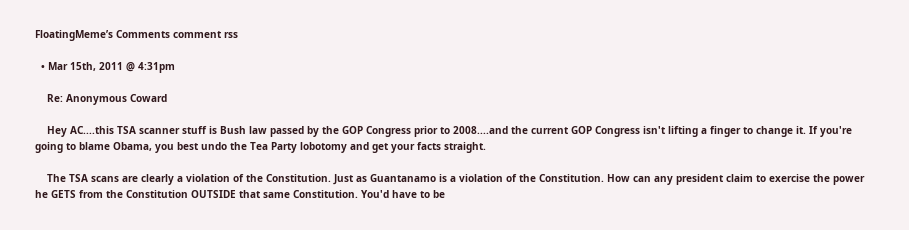FloatingMeme’s Comments comment rss

  • Mar 15th, 2011 @ 4:31pm

    Re: Anonymous Coward

    Hey AC....this TSA scanner stuff is Bush law passed by the GOP Congress prior to 2008....and the current GOP Congress isn't lifting a finger to change it. If you're going to blame Obama, you best undo the Tea Party lobotomy and get your facts straight.

    The TSA scans are clearly a violation of the Constitution. Just as Guantanamo is a violation of the Constitution. How can any president claim to exercise the power he GETS from the Constitution OUTSIDE that same Constitution. You'd have to be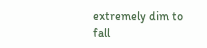extremely dim to fall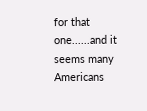for that one......and it seems many Americans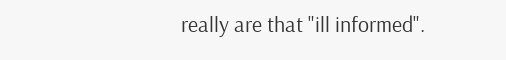really are that "ill informed".